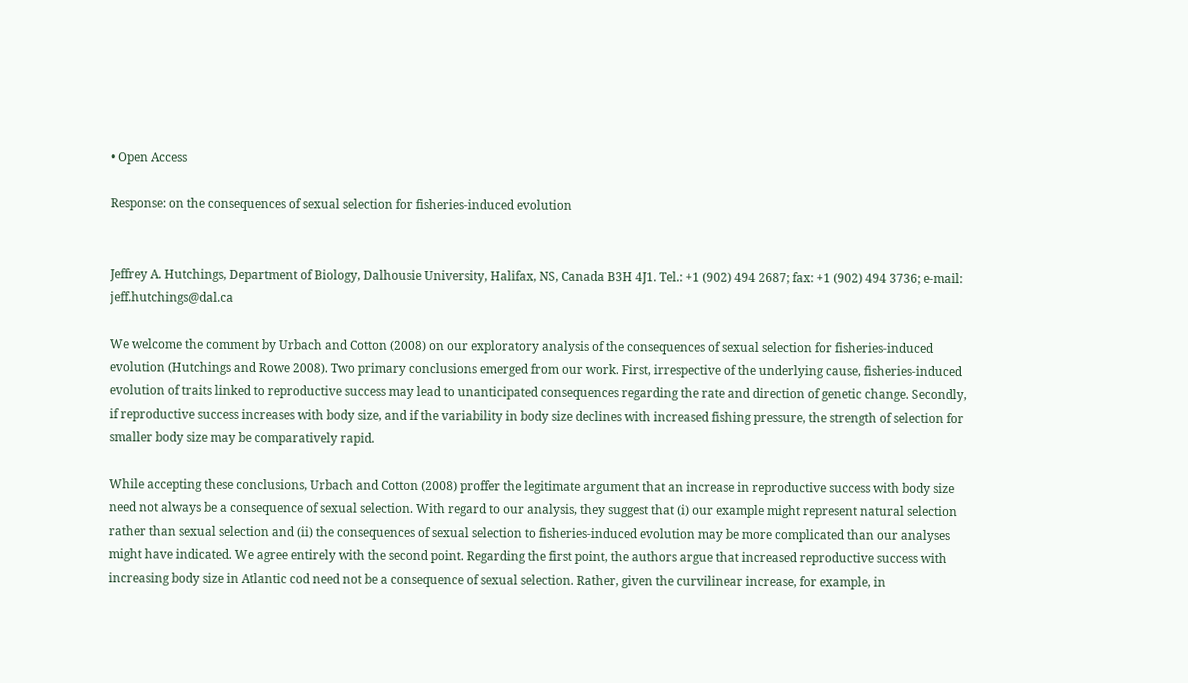• Open Access

Response: on the consequences of sexual selection for fisheries-induced evolution


Jeffrey A. Hutchings, Department of Biology, Dalhousie University, Halifax, NS, Canada B3H 4J1. Tel.: +1 (902) 494 2687; fax: +1 (902) 494 3736; e-mail: jeff.hutchings@dal.ca

We welcome the comment by Urbach and Cotton (2008) on our exploratory analysis of the consequences of sexual selection for fisheries-induced evolution (Hutchings and Rowe 2008). Two primary conclusions emerged from our work. First, irrespective of the underlying cause, fisheries-induced evolution of traits linked to reproductive success may lead to unanticipated consequences regarding the rate and direction of genetic change. Secondly, if reproductive success increases with body size, and if the variability in body size declines with increased fishing pressure, the strength of selection for smaller body size may be comparatively rapid.

While accepting these conclusions, Urbach and Cotton (2008) proffer the legitimate argument that an increase in reproductive success with body size need not always be a consequence of sexual selection. With regard to our analysis, they suggest that (i) our example might represent natural selection rather than sexual selection and (ii) the consequences of sexual selection to fisheries-induced evolution may be more complicated than our analyses might have indicated. We agree entirely with the second point. Regarding the first point, the authors argue that increased reproductive success with increasing body size in Atlantic cod need not be a consequence of sexual selection. Rather, given the curvilinear increase, for example, in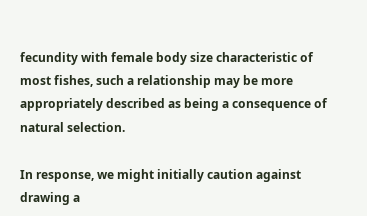fecundity with female body size characteristic of most fishes, such a relationship may be more appropriately described as being a consequence of natural selection.

In response, we might initially caution against drawing a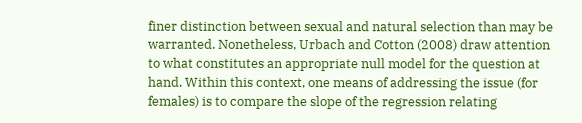finer distinction between sexual and natural selection than may be warranted. Nonetheless, Urbach and Cotton (2008) draw attention to what constitutes an appropriate null model for the question at hand. Within this context, one means of addressing the issue (for females) is to compare the slope of the regression relating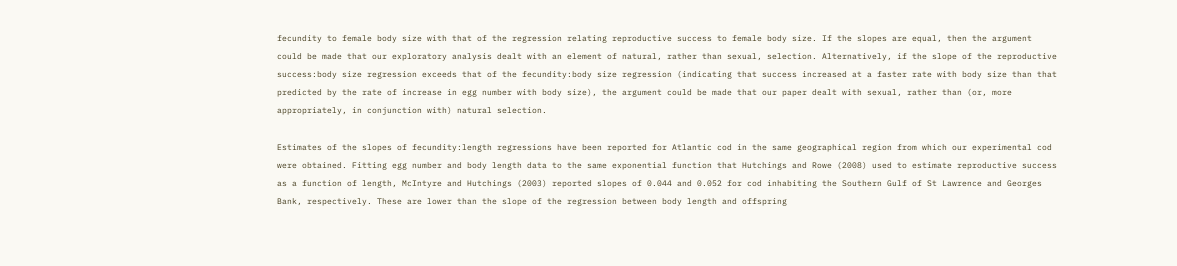fecundity to female body size with that of the regression relating reproductive success to female body size. If the slopes are equal, then the argument could be made that our exploratory analysis dealt with an element of natural, rather than sexual, selection. Alternatively, if the slope of the reproductive success:body size regression exceeds that of the fecundity:body size regression (indicating that success increased at a faster rate with body size than that predicted by the rate of increase in egg number with body size), the argument could be made that our paper dealt with sexual, rather than (or, more appropriately, in conjunction with) natural selection.

Estimates of the slopes of fecundity:length regressions have been reported for Atlantic cod in the same geographical region from which our experimental cod were obtained. Fitting egg number and body length data to the same exponential function that Hutchings and Rowe (2008) used to estimate reproductive success as a function of length, McIntyre and Hutchings (2003) reported slopes of 0.044 and 0.052 for cod inhabiting the Southern Gulf of St Lawrence and Georges Bank, respectively. These are lower than the slope of the regression between body length and offspring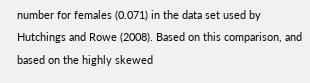number for females (0.071) in the data set used by Hutchings and Rowe (2008). Based on this comparison, and based on the highly skewed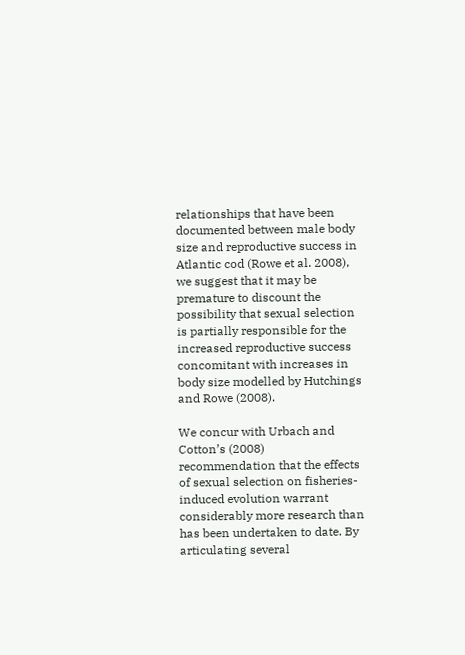relationships that have been documented between male body size and reproductive success in Atlantic cod (Rowe et al. 2008), we suggest that it may be premature to discount the possibility that sexual selection is partially responsible for the increased reproductive success concomitant with increases in body size modelled by Hutchings and Rowe (2008).

We concur with Urbach and Cotton’s (2008) recommendation that the effects of sexual selection on fisheries-induced evolution warrant considerably more research than has been undertaken to date. By articulating several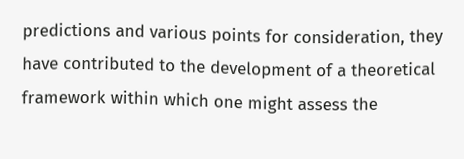predictions and various points for consideration, they have contributed to the development of a theoretical framework within which one might assess the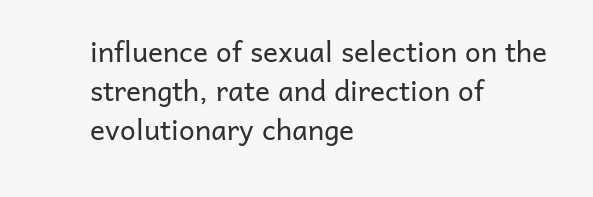influence of sexual selection on the strength, rate and direction of evolutionary change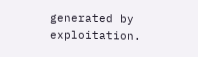generated by exploitation.